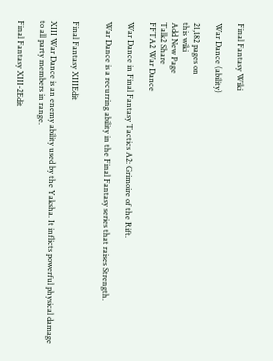Final Fantasy Wiki

War Dance (ability)

21,182 pages on
this wiki
Add New Page
Talk2 Share
FFTA2 War Dance

War Dance in Final Fantasy Tactics A2: Grimoire of the Rift.

War Dance is a recurring ability in the Final Fantasy series that raises Strength.


Final Fantasy XIIIEdit

XIII War Dance is an enemy ability used by the Yaksha. It inflicts powerful physical damage to all party members in range.

Final Fantasy XIII-2Edit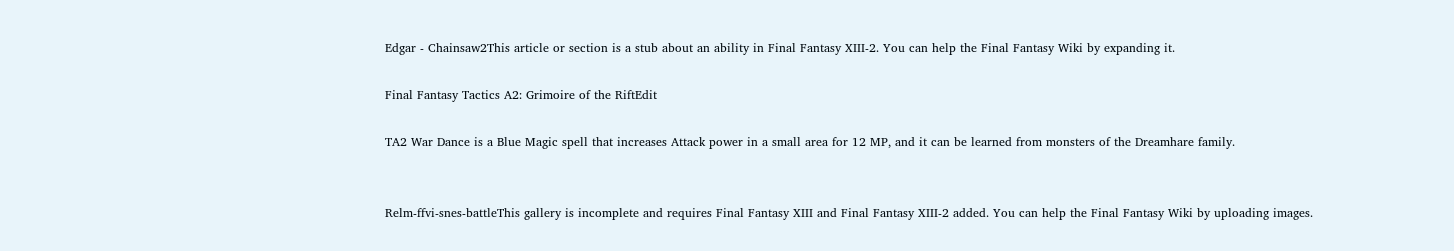Edgar - Chainsaw2This article or section is a stub about an ability in Final Fantasy XIII-2. You can help the Final Fantasy Wiki by expanding it.

Final Fantasy Tactics A2: Grimoire of the RiftEdit

TA2 War Dance is a Blue Magic spell that increases Attack power in a small area for 12 MP, and it can be learned from monsters of the Dreamhare family.


Relm-ffvi-snes-battleThis gallery is incomplete and requires Final Fantasy XIII and Final Fantasy XIII-2 added. You can help the Final Fantasy Wiki by uploading images.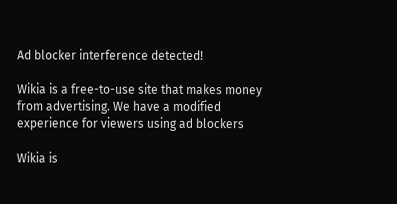Ad blocker interference detected!

Wikia is a free-to-use site that makes money from advertising. We have a modified experience for viewers using ad blockers

Wikia is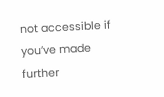not accessible if you’ve made further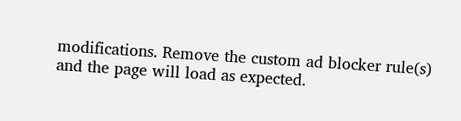modifications. Remove the custom ad blocker rule(s) and the page will load as expected.